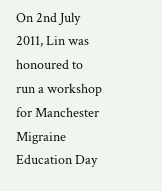On 2nd July 2011, Lin was honoured to run a workshop for Manchester Migraine Education Day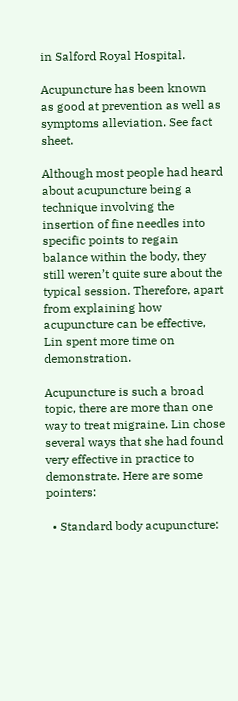in Salford Royal Hospital.

Acupuncture has been known as good at prevention as well as symptoms alleviation. See fact sheet.

Although most people had heard about acupuncture being a technique involving the insertion of fine needles into specific points to regain balance within the body, they still weren’t quite sure about the typical session. Therefore, apart from explaining how acupuncture can be effective, Lin spent more time on demonstration.

Acupuncture is such a broad topic, there are more than one way to treat migraine. Lin chose several ways that she had found very effective in practice to demonstrate. Here are some pointers:

  • Standard body acupuncture: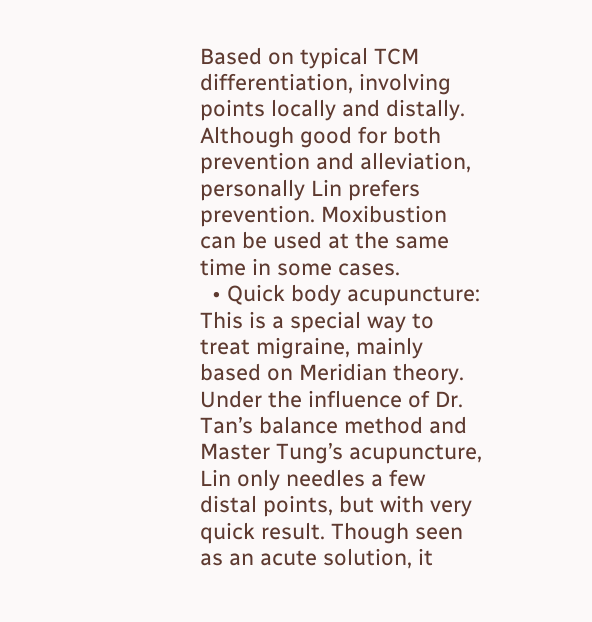Based on typical TCM differentiation, involving points locally and distally. Although good for both prevention and alleviation, personally Lin prefers prevention. Moxibustion can be used at the same time in some cases.
  • Quick body acupuncture: This is a special way to treat migraine, mainly based on Meridian theory. Under the influence of Dr. Tan’s balance method and Master Tung’s acupuncture, Lin only needles a few distal points, but with very quick result. Though seen as an acute solution, it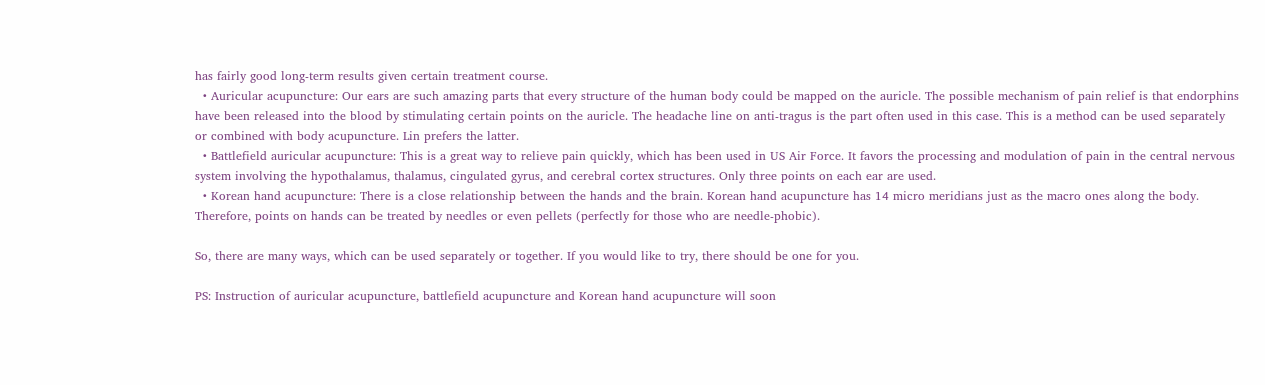has fairly good long-term results given certain treatment course.
  • Auricular acupuncture: Our ears are such amazing parts that every structure of the human body could be mapped on the auricle. The possible mechanism of pain relief is that endorphins have been released into the blood by stimulating certain points on the auricle. The headache line on anti-tragus is the part often used in this case. This is a method can be used separately or combined with body acupuncture. Lin prefers the latter.
  • Battlefield auricular acupuncture: This is a great way to relieve pain quickly, which has been used in US Air Force. It favors the processing and modulation of pain in the central nervous system involving the hypothalamus, thalamus, cingulated gyrus, and cerebral cortex structures. Only three points on each ear are used.
  • Korean hand acupuncture: There is a close relationship between the hands and the brain. Korean hand acupuncture has 14 micro meridians just as the macro ones along the body. Therefore, points on hands can be treated by needles or even pellets (perfectly for those who are needle-phobic).

So, there are many ways, which can be used separately or together. If you would like to try, there should be one for you.

PS: Instruction of auricular acupuncture, battlefield acupuncture and Korean hand acupuncture will soon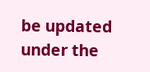be updated under the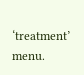‘treatment’ menu.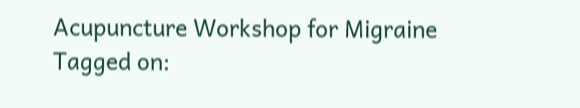Acupuncture Workshop for Migraine
Tagged on: